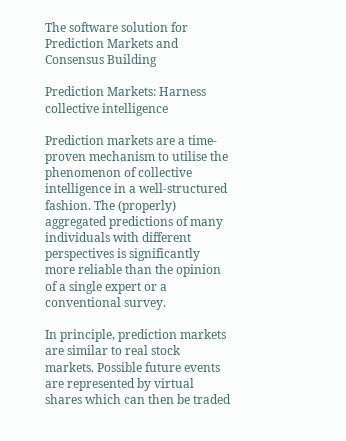The software solution for Prediction Markets and Consensus Building

Prediction Markets: Harness collective intelligence

Prediction markets are a time-proven mechanism to utilise the phenomenon of collective intelligence in a well-structured fashion. The (properly) aggregated predictions of many individuals with different perspectives is significantly more reliable than the opinion of a single expert or a conventional survey.

In principle, prediction markets are similar to real stock markets. Possible future events are represented by virtual shares which can then be traded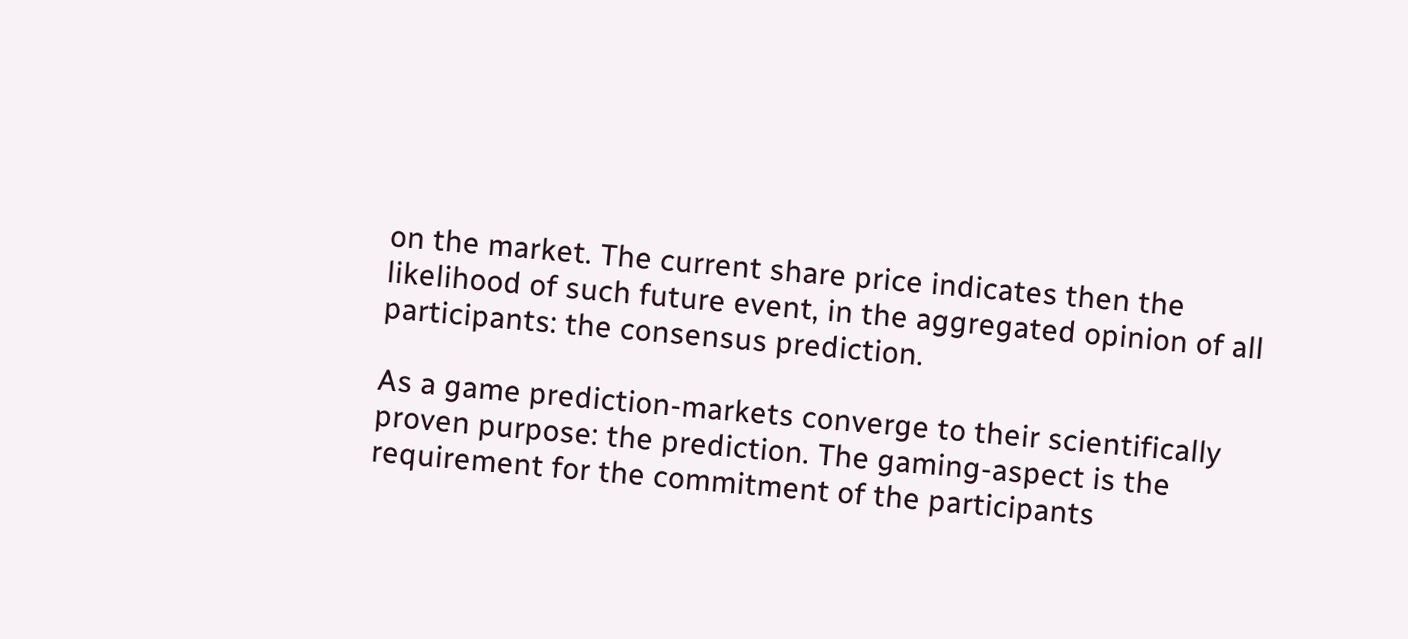on the market. The current share price indicates then the likelihood of such future event, in the aggregated opinion of all participants: the consensus prediction.

As a game prediction-markets converge to their scientifically proven purpose: the prediction. The gaming-aspect is the requirement for the commitment of the participants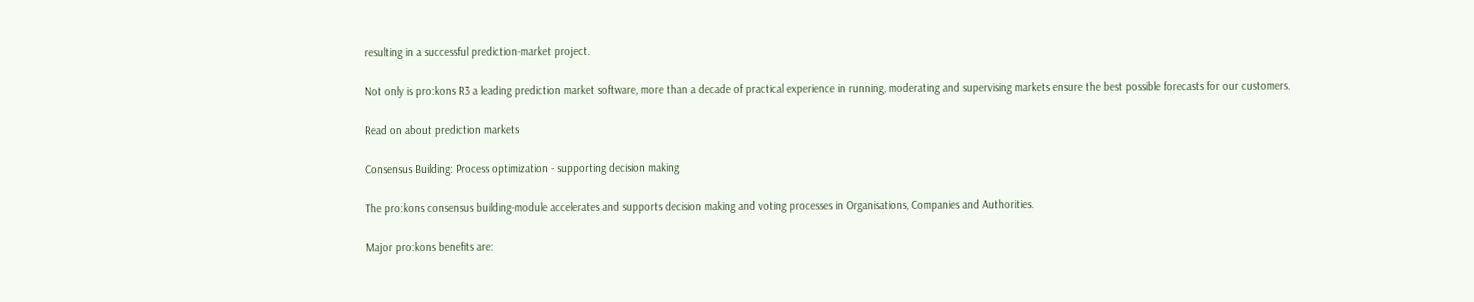resulting in a successful prediction-market project.

Not only is pro:kons R3 a leading prediction market software, more than a decade of practical experience in running, moderating and supervising markets ensure the best possible forecasts for our customers.

Read on about prediction markets

Consensus Building: Process optimization - supporting decision making

The pro:kons consensus building-module accelerates and supports decision making and voting processes in Organisations, Companies and Authorities.

Major pro:kons benefits are: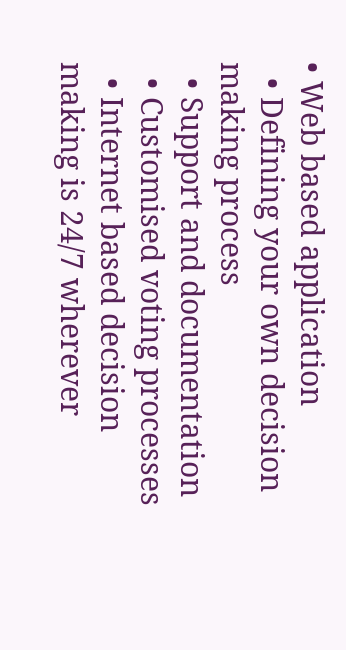• Web based application
  • Defining your own decision making process
  • Support and documentation
  • Customised voting processes
  • Internet based decision making is 24/7 wherever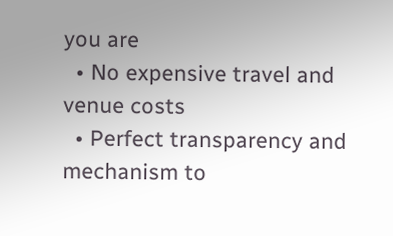you are
  • No expensive travel and venue costs
  • Perfect transparency and mechanism to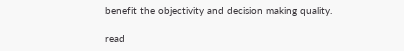benefit the objectivity and decision making quality.

read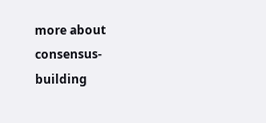more about consensus-building